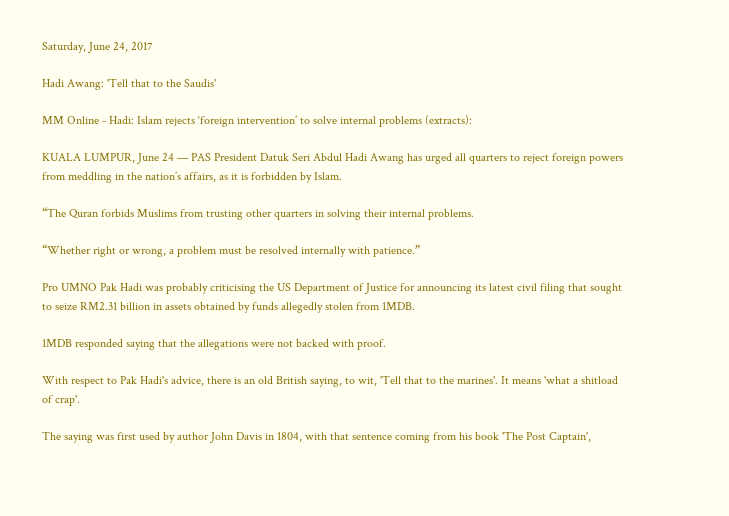Saturday, June 24, 2017

Hadi Awang: 'Tell that to the Saudis'

MM Online - Hadi: Islam rejects ‘foreign intervention’ to solve internal problems (extracts):

KUALA LUMPUR, June 24 — PAS President Datuk Seri Abdul Hadi Awang has urged all quarters to reject foreign powers from meddling in the nation’s affairs, as it is forbidden by Islam.

“The Quran forbids Muslims from trusting other quarters in solving their internal problems.

“Whether right or wrong, a problem must be resolved internally with patience.”

Pro UMNO Pak Hadi was probably criticising the US Department of Justice for announcing its latest civil filing that sought to seize RM2.31 billion in assets obtained by funds allegedly stolen from 1MDB.

1MDB responded saying that the allegations were not backed with proof.

With respect to Pak Hadi's advice, there is an old British saying, to wit, 'Tell that to the marines'. It means 'what a shitload of crap'.

The saying was first used by author John Davis in 1804, with that sentence coming from his book 'The Post Captain',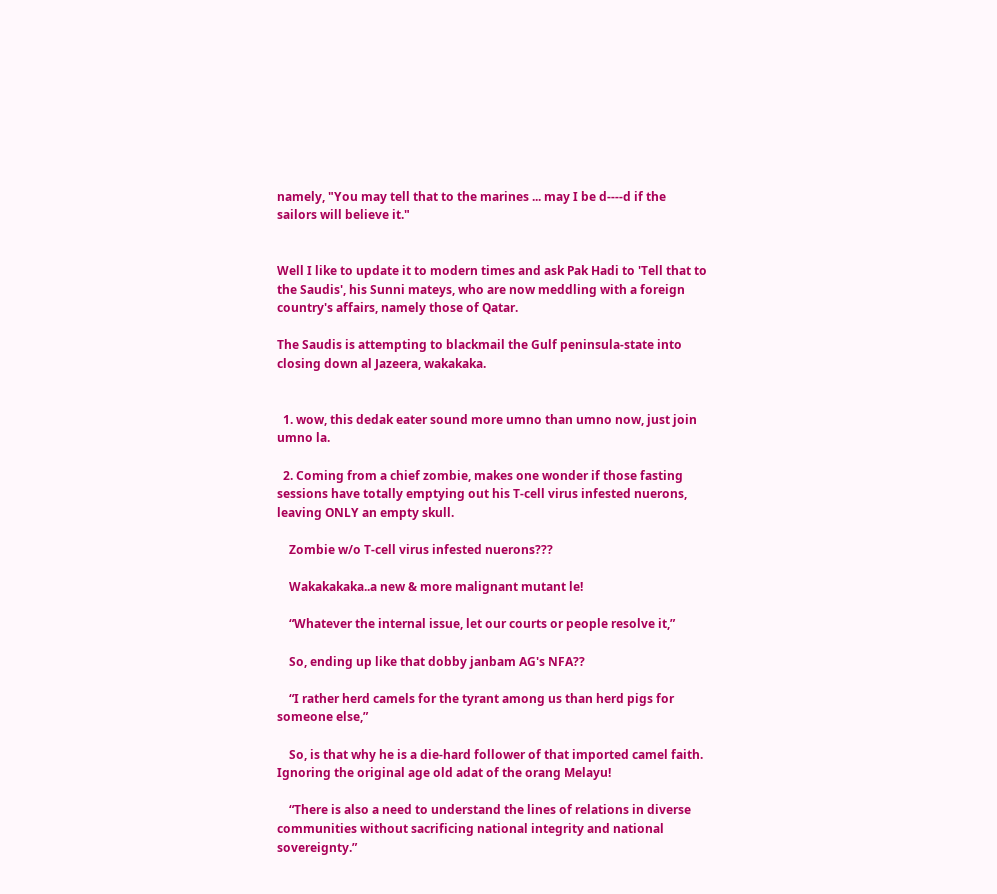namely, "You may tell that to the marines ... may I be d----d if the sailors will believe it."


Well I like to update it to modern times and ask Pak Hadi to 'Tell that to the Saudis', his Sunni mateys, who are now meddling with a foreign country's affairs, namely those of Qatar.

The Saudis is attempting to blackmail the Gulf peninsula-state into closing down al Jazeera, wakakaka.


  1. wow, this dedak eater sound more umno than umno now, just join umno la.

  2. Coming from a chief zombie, makes one wonder if those fasting sessions have totally emptying out his T-cell virus infested nuerons, leaving ONLY an empty skull.

    Zombie w/o T-cell virus infested nuerons???

    Wakakakaka..a new & more malignant mutant le!

    “Whatever the internal issue, let our courts or people resolve it,”

    So, ending up like that dobby janbam AG's NFA??

    “I rather herd camels for the tyrant among us than herd pigs for someone else,”

    So, is that why he is a die-hard follower of that imported camel faith. Ignoring the original age old adat of the orang Melayu!

    “There is also a need to understand the lines of relations in diverse communities without sacrificing national integrity and national sovereignty.”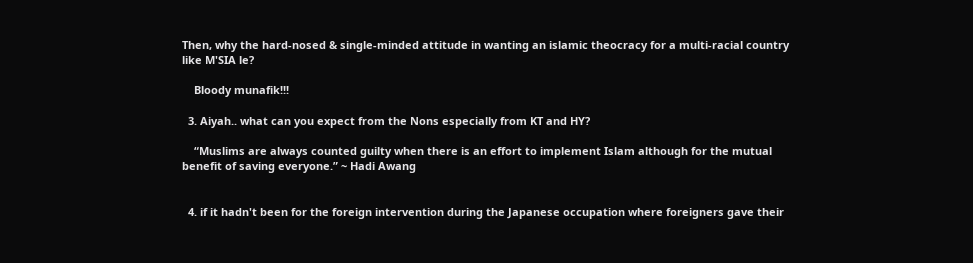Then, why the hard-nosed & single-minded attitude in wanting an islamic theocracy for a multi-racial country like M'SIA le?

    Bloody munafik!!!

  3. Aiyah.. what can you expect from the Nons especially from KT and HY?

    “Muslims are always counted guilty when there is an effort to implement Islam although for the mutual benefit of saving everyone.” ~ Hadi Awang


  4. if it hadn't been for the foreign intervention during the Japanese occupation where foreigners gave their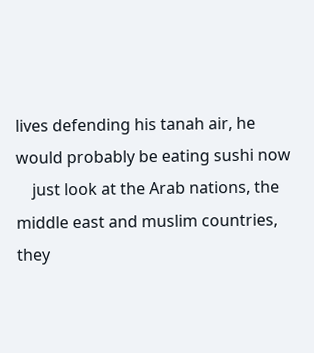lives defending his tanah air, he would probably be eating sushi now
    just look at the Arab nations, the middle east and muslim countries, they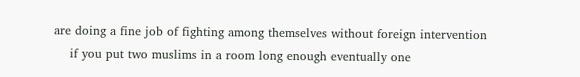are doing a fine job of fighting among themselves without foreign intervention
    if you put two muslims in a room long enough eventually one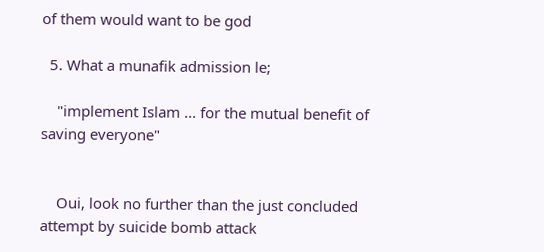of them would want to be god

  5. What a munafik admission le;

    "implement Islam ... for the mutual benefit of saving everyone"


    Oui, look no further than the just concluded attempt by suicide bomb attack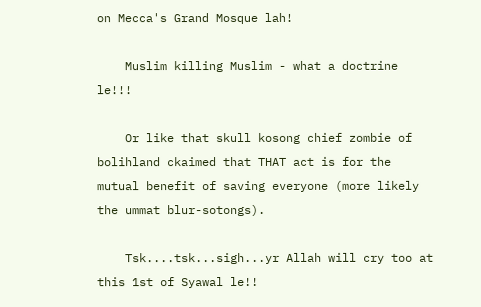on Mecca's Grand Mosque lah!

    Muslim killing Muslim - what a doctrine le!!!

    Or like that skull kosong chief zombie of bolihland ckaimed that THAT act is for the mutual benefit of saving everyone (more likely the ummat blur-sotongs).

    Tsk....tsk...sigh...yr Allah will cry too at this 1st of Syawal le!!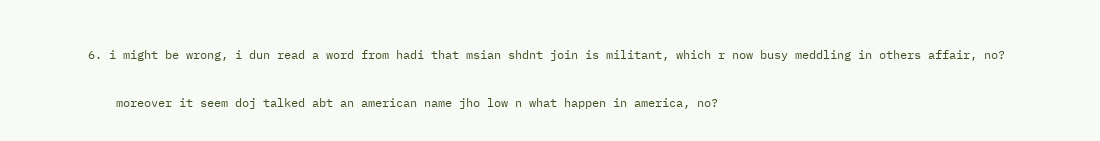6. i might be wrong, i dun read a word from hadi that msian shdnt join is militant, which r now busy meddling in others affair, no?

    moreover it seem doj talked abt an american name jho low n what happen in america, no?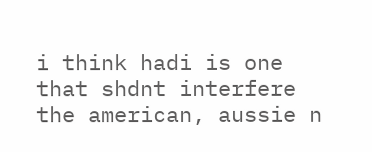i think hadi is one that shdnt interfere the american, aussie n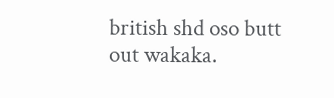british shd oso butt out wakaka.